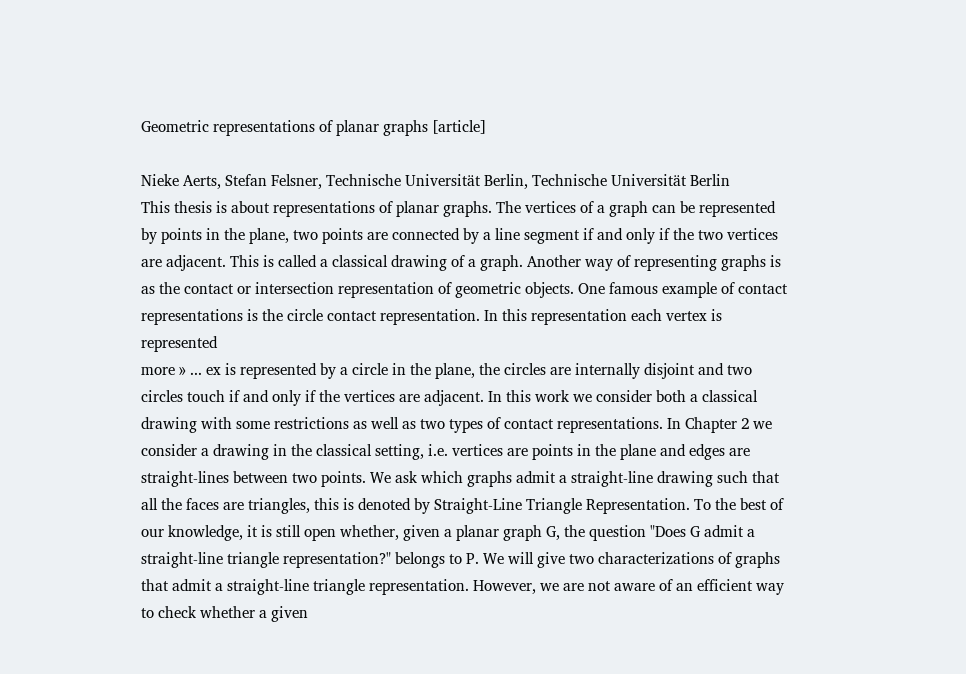Geometric representations of planar graphs [article]

Nieke Aerts, Stefan Felsner, Technische Universität Berlin, Technische Universität Berlin
This thesis is about representations of planar graphs. The vertices of a graph can be represented by points in the plane, two points are connected by a line segment if and only if the two vertices are adjacent. This is called a classical drawing of a graph. Another way of representing graphs is as the contact or intersection representation of geometric objects. One famous example of contact representations is the circle contact representation. In this representation each vertex is represented
more » ... ex is represented by a circle in the plane, the circles are internally disjoint and two circles touch if and only if the vertices are adjacent. In this work we consider both a classical drawing with some restrictions as well as two types of contact representations. In Chapter 2 we consider a drawing in the classical setting, i.e. vertices are points in the plane and edges are straight-lines between two points. We ask which graphs admit a straight-line drawing such that all the faces are triangles, this is denoted by Straight-Line Triangle Representation. To the best of our knowledge, it is still open whether, given a planar graph G, the question "Does G admit a straight-line triangle representation?" belongs to P. We will give two characterizations of graphs that admit a straight-line triangle representation. However, we are not aware of an efficient way to check whether a given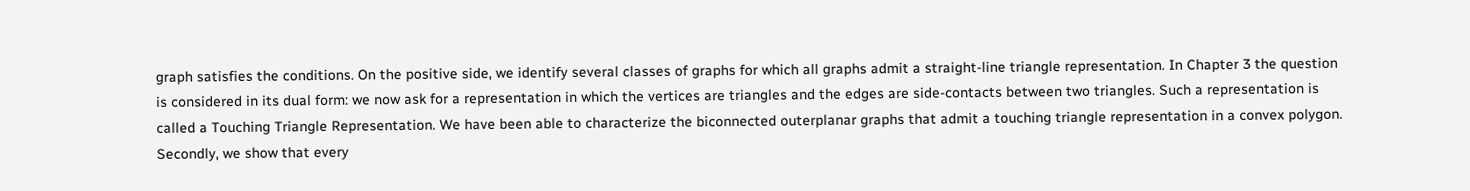graph satisfies the conditions. On the positive side, we identify several classes of graphs for which all graphs admit a straight-line triangle representation. In Chapter 3 the question is considered in its dual form: we now ask for a representation in which the vertices are triangles and the edges are side-contacts between two triangles. Such a representation is called a Touching Triangle Representation. We have been able to characterize the biconnected outerplanar graphs that admit a touching triangle representation in a convex polygon. Secondly, we show that every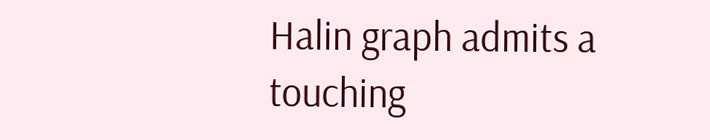Halin graph admits a touching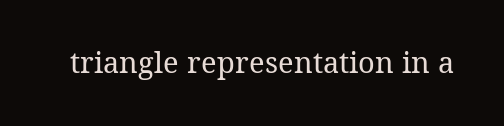triangle representation in a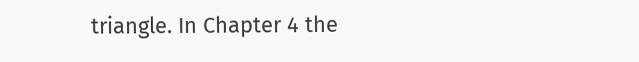triangle. In Chapter 4 the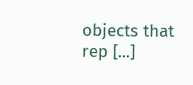objects that rep [...]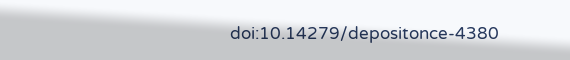doi:10.14279/depositonce-4380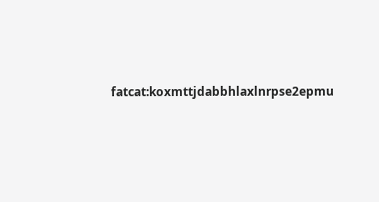fatcat:koxmttjdabbhlaxlnrpse2epmu